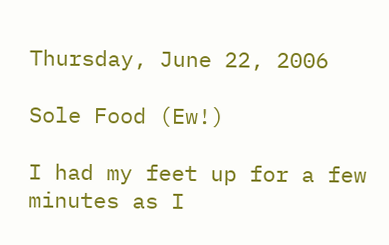Thursday, June 22, 2006

Sole Food (Ew!)

I had my feet up for a few minutes as I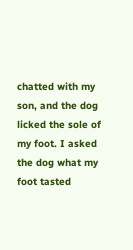chatted with my son, and the dog licked the sole of my foot. I asked the dog what my foot tasted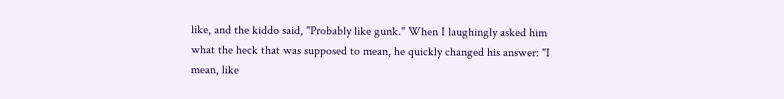like, and the kiddo said, "Probably like gunk." When I laughingly asked him what the heck that was supposed to mean, he quickly changed his answer: "I mean, like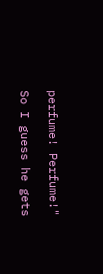perfume! Perfume!"

So I guess he gets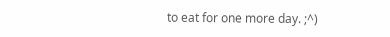to eat for one more day. ;^)